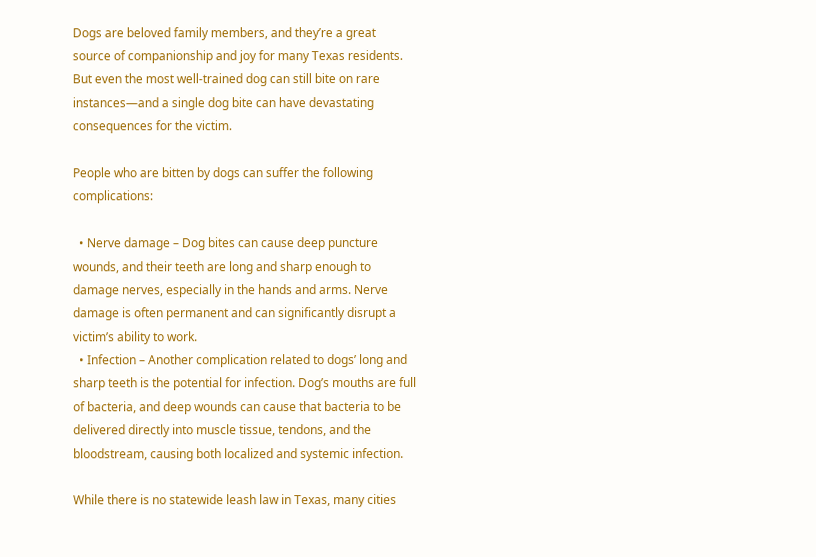Dogs are beloved family members, and they’re a great source of companionship and joy for many Texas residents. But even the most well-trained dog can still bite on rare instances—and a single dog bite can have devastating consequences for the victim.

People who are bitten by dogs can suffer the following complications:

  • Nerve damage – Dog bites can cause deep puncture wounds, and their teeth are long and sharp enough to damage nerves, especially in the hands and arms. Nerve damage is often permanent and can significantly disrupt a victim’s ability to work.
  • Infection – Another complication related to dogs’ long and sharp teeth is the potential for infection. Dog’s mouths are full of bacteria, and deep wounds can cause that bacteria to be delivered directly into muscle tissue, tendons, and the bloodstream, causing both localized and systemic infection.

While there is no statewide leash law in Texas, many cities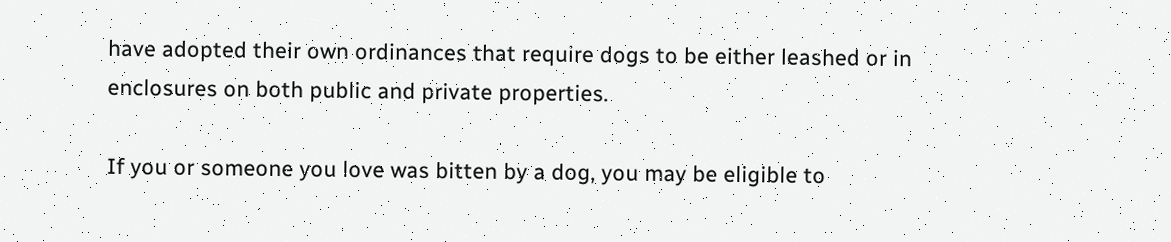have adopted their own ordinances that require dogs to be either leashed or in enclosures on both public and private properties.

If you or someone you love was bitten by a dog, you may be eligible to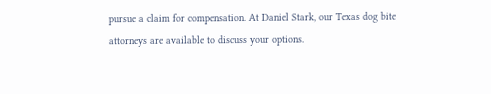pursue a claim for compensation. At Daniel Stark, our Texas dog bite attorneys are available to discuss your options.